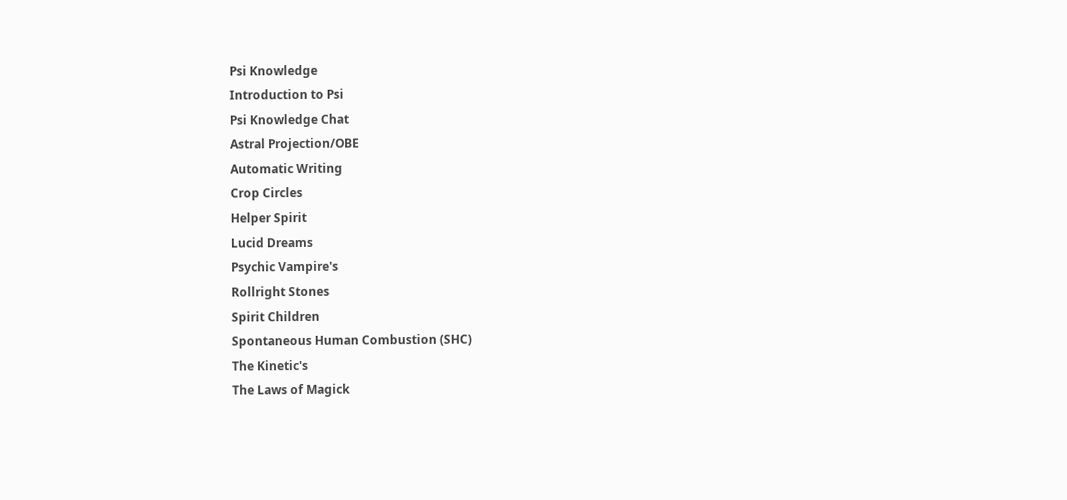Psi Knowledge
Introduction to Psi
Psi Knowledge Chat
Astral Projection/OBE
Automatic Writing
Crop Circles
Helper Spirit
Lucid Dreams
Psychic Vampire's
Rollright Stones
Spirit Children
Spontaneous Human Combustion (SHC)
The Kinetic's
The Laws of Magick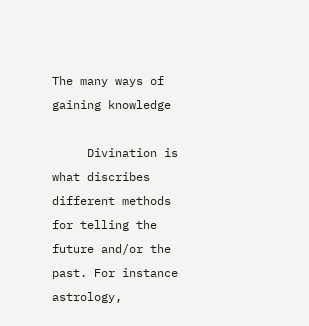The many ways of gaining knowledge

     Divination is what discribes different methods for telling the future and/or the past. For instance astrology,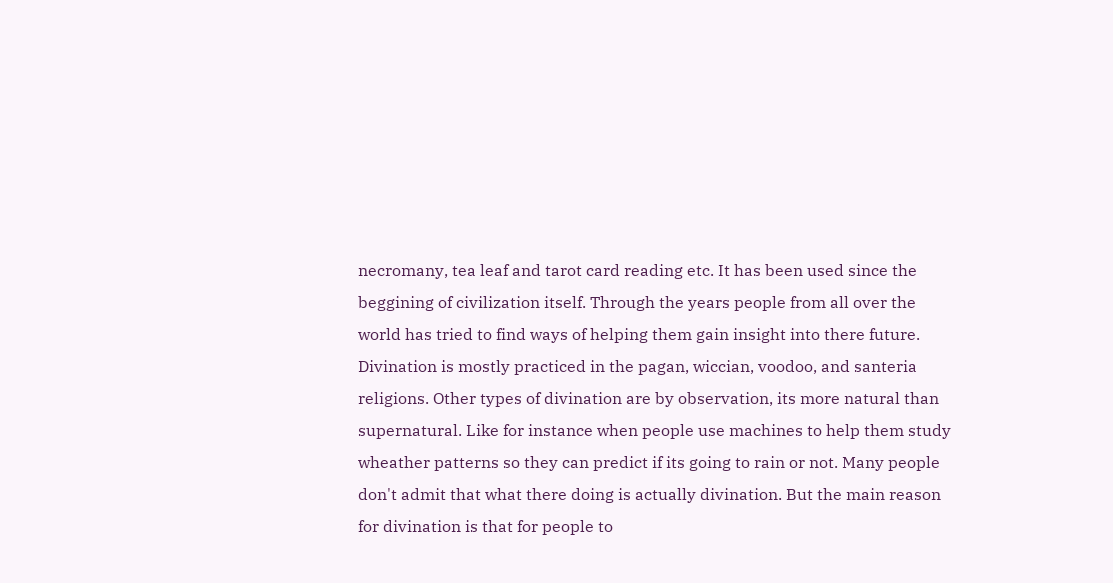necromany, tea leaf and tarot card reading etc. It has been used since the beggining of civilization itself. Through the years people from all over the world has tried to find ways of helping them gain insight into there future. Divination is mostly practiced in the pagan, wiccian, voodoo, and santeria religions. Other types of divination are by observation, its more natural than supernatural. Like for instance when people use machines to help them study wheather patterns so they can predict if its going to rain or not. Many people don't admit that what there doing is actually divination. But the main reason for divination is that for people to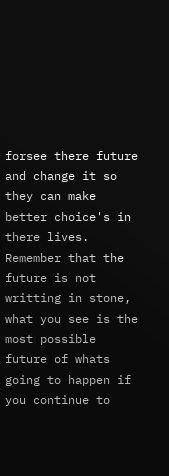forsee there future and change it so they can make better choice's in there lives. Remember that the future is not writting in stone, what you see is the most possible future of whats going to happen if you continue to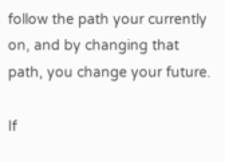follow the path your currently on, and by changing that path, you change your future.

If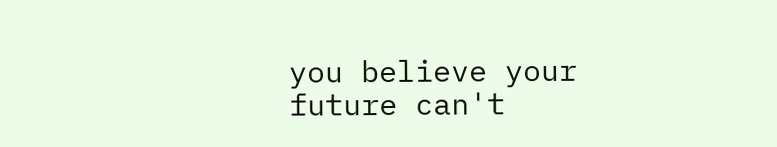you believe your future can't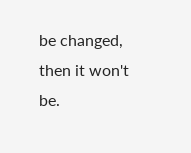be changed, then it won't be.